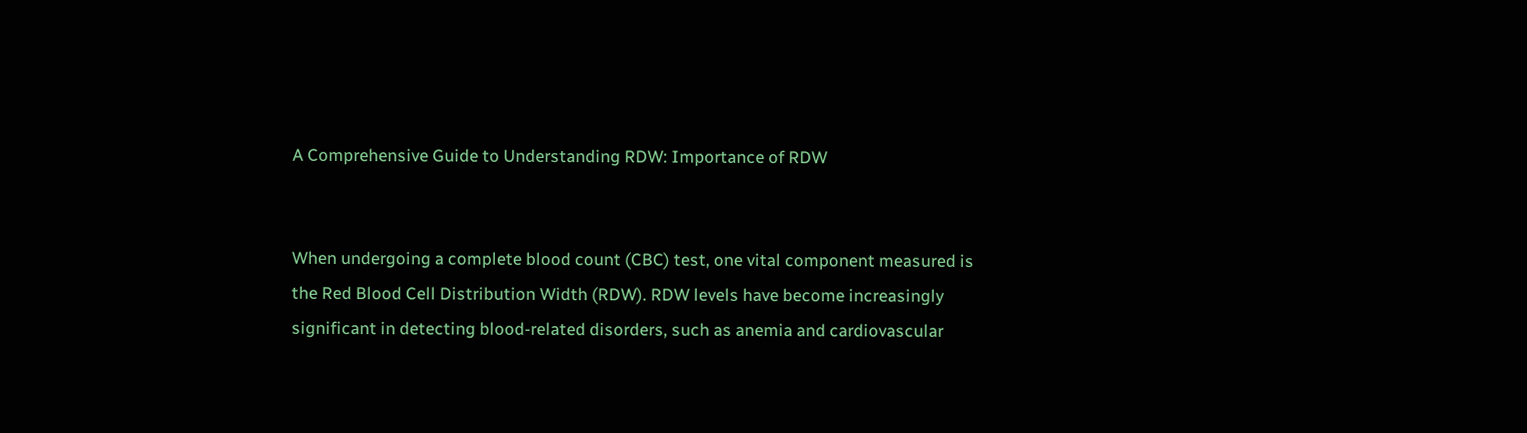A Comprehensive Guide to Understanding RDW: Importance of RDW


When undergoing a complete blood count (CBC) test, one vital component measured is the Red Blood Cell Distribution Width (RDW). RDW levels have become increasingly significant in detecting blood-related disorders, such as anemia and cardiovascular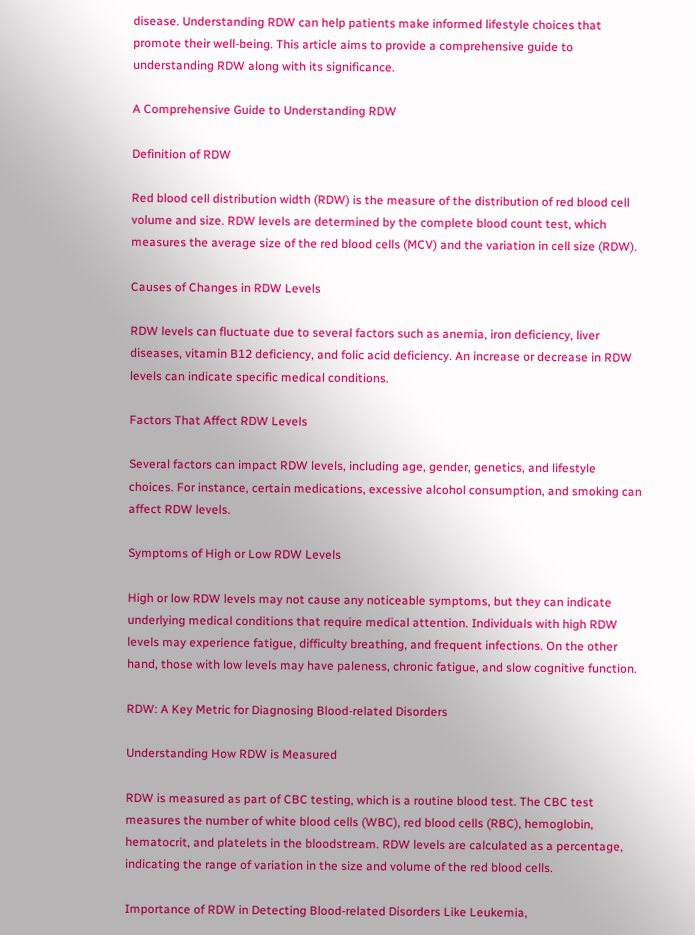disease. Understanding RDW can help patients make informed lifestyle choices that promote their well-being. This article aims to provide a comprehensive guide to understanding RDW along with its significance.

A Comprehensive Guide to Understanding RDW

Definition of RDW

Red blood cell distribution width (RDW) is the measure of the distribution of red blood cell volume and size. RDW levels are determined by the complete blood count test, which measures the average size of the red blood cells (MCV) and the variation in cell size (RDW).

Causes of Changes in RDW Levels

RDW levels can fluctuate due to several factors such as anemia, iron deficiency, liver diseases, vitamin B12 deficiency, and folic acid deficiency. An increase or decrease in RDW levels can indicate specific medical conditions.

Factors That Affect RDW Levels

Several factors can impact RDW levels, including age, gender, genetics, and lifestyle choices. For instance, certain medications, excessive alcohol consumption, and smoking can affect RDW levels.

Symptoms of High or Low RDW Levels

High or low RDW levels may not cause any noticeable symptoms, but they can indicate underlying medical conditions that require medical attention. Individuals with high RDW levels may experience fatigue, difficulty breathing, and frequent infections. On the other hand, those with low levels may have paleness, chronic fatigue, and slow cognitive function.

RDW: A Key Metric for Diagnosing Blood-related Disorders

Understanding How RDW is Measured

RDW is measured as part of CBC testing, which is a routine blood test. The CBC test measures the number of white blood cells (WBC), red blood cells (RBC), hemoglobin, hematocrit, and platelets in the bloodstream. RDW levels are calculated as a percentage, indicating the range of variation in the size and volume of the red blood cells.

Importance of RDW in Detecting Blood-related Disorders Like Leukemia,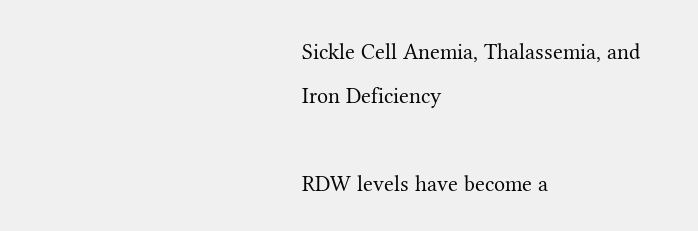Sickle Cell Anemia, Thalassemia, and Iron Deficiency

RDW levels have become a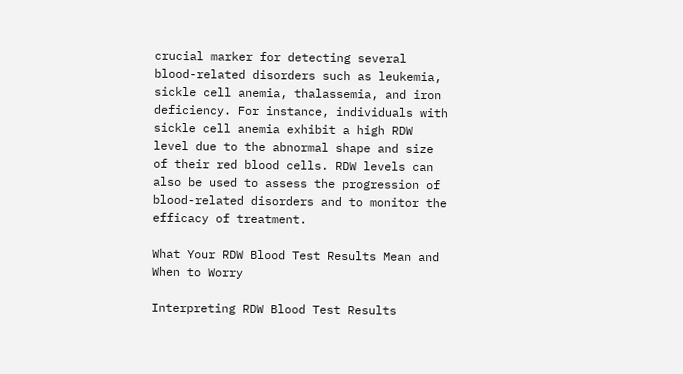crucial marker for detecting several blood-related disorders such as leukemia, sickle cell anemia, thalassemia, and iron deficiency. For instance, individuals with sickle cell anemia exhibit a high RDW level due to the abnormal shape and size of their red blood cells. RDW levels can also be used to assess the progression of blood-related disorders and to monitor the efficacy of treatment.

What Your RDW Blood Test Results Mean and When to Worry

Interpreting RDW Blood Test Results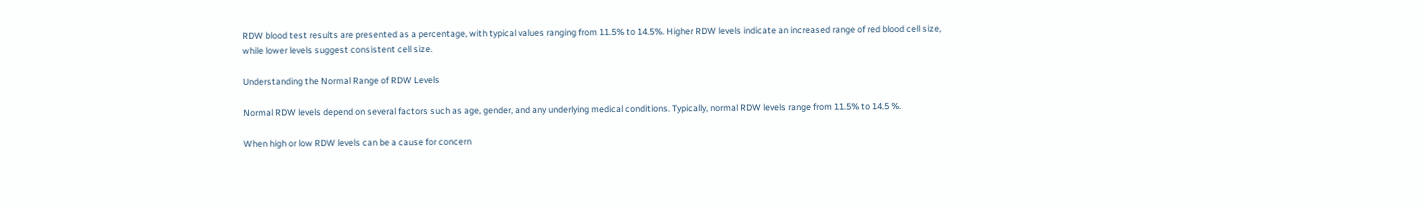RDW blood test results are presented as a percentage, with typical values ranging from 11.5% to 14.5%. Higher RDW levels indicate an increased range of red blood cell size, while lower levels suggest consistent cell size.

Understanding the Normal Range of RDW Levels

Normal RDW levels depend on several factors such as age, gender, and any underlying medical conditions. Typically, normal RDW levels range from 11.5% to 14.5 %.

When high or low RDW levels can be a cause for concern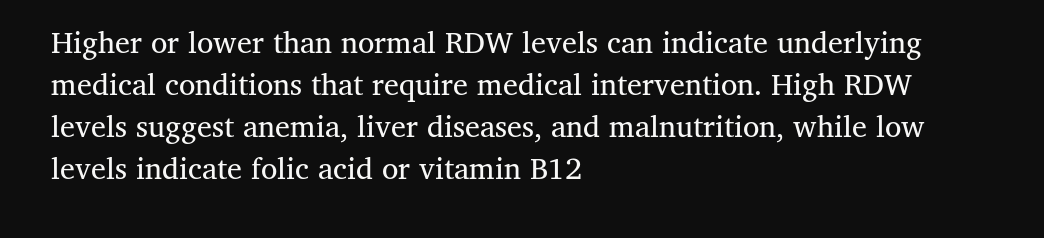Higher or lower than normal RDW levels can indicate underlying medical conditions that require medical intervention. High RDW levels suggest anemia, liver diseases, and malnutrition, while low levels indicate folic acid or vitamin B12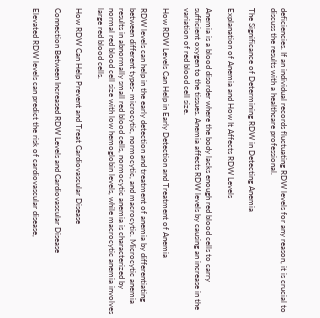deficiencies. If an individual records fluctuating RDW levels for any reason, it is crucial to discuss the results with a healthcare professional.

The Significance of Determining RDW in Detecting Anemia

Explanation of Anemia and How It Affects RDW Levels

Anemia is a blood disorder where the body lacks enough red blood cells to carry sufficient oxygen to the tissues. Anemia affects RDW levels by causing an increase in the variation of red blood cell size.

How RDW Levels Can Help in Early Detection and Treatment of Anemia

RDW levels can help in the early detection and treatment of anemia by differentiating between different types- microcytic, normocytic, and macrocytic. Microcytic anemia results in abnormally small red blood cells, normocytic anemia is characterized by normal red blood cell size with low hemoglobin levels, while macrocytic anemia involves large red blood cells.

How RDW Can Help Prevent and Treat Cardiovascular Disease

Connection Between Increased RDW Levels and Cardiovascular Disease

Elevated RDW levels can predict the risk of cardiovascular disease,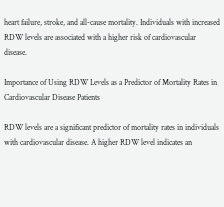heart failure, stroke, and all-cause mortality. Individuals with increased RDW levels are associated with a higher risk of cardiovascular disease.

Importance of Using RDW Levels as a Predictor of Mortality Rates in Cardiovascular Disease Patients

RDW levels are a significant predictor of mortality rates in individuals with cardiovascular disease. A higher RDW level indicates an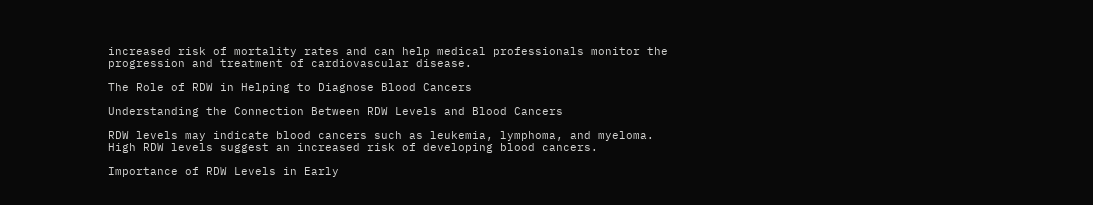increased risk of mortality rates and can help medical professionals monitor the progression and treatment of cardiovascular disease.

The Role of RDW in Helping to Diagnose Blood Cancers

Understanding the Connection Between RDW Levels and Blood Cancers

RDW levels may indicate blood cancers such as leukemia, lymphoma, and myeloma. High RDW levels suggest an increased risk of developing blood cancers.

Importance of RDW Levels in Early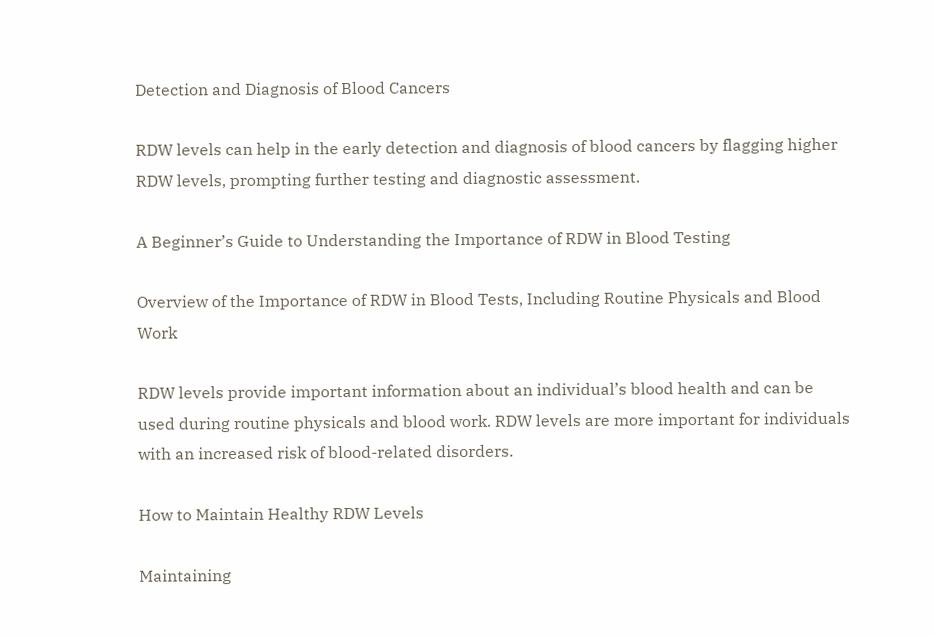Detection and Diagnosis of Blood Cancers

RDW levels can help in the early detection and diagnosis of blood cancers by flagging higher RDW levels, prompting further testing and diagnostic assessment.

A Beginner’s Guide to Understanding the Importance of RDW in Blood Testing

Overview of the Importance of RDW in Blood Tests, Including Routine Physicals and Blood Work

RDW levels provide important information about an individual’s blood health and can be used during routine physicals and blood work. RDW levels are more important for individuals with an increased risk of blood-related disorders.

How to Maintain Healthy RDW Levels

Maintaining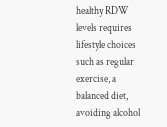healthy RDW levels requires lifestyle choices such as regular exercise, a balanced diet, avoiding alcohol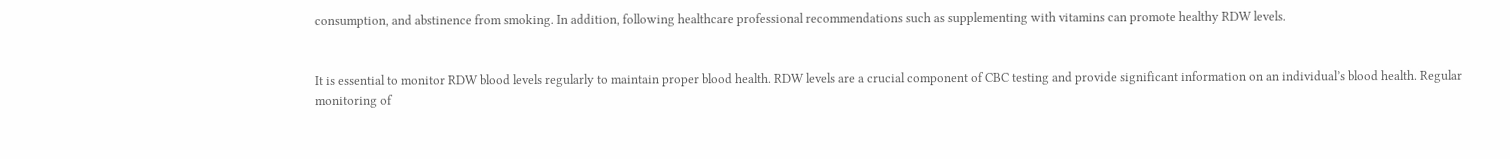consumption, and abstinence from smoking. In addition, following healthcare professional recommendations such as supplementing with vitamins can promote healthy RDW levels.


It is essential to monitor RDW blood levels regularly to maintain proper blood health. RDW levels are a crucial component of CBC testing and provide significant information on an individual’s blood health. Regular monitoring of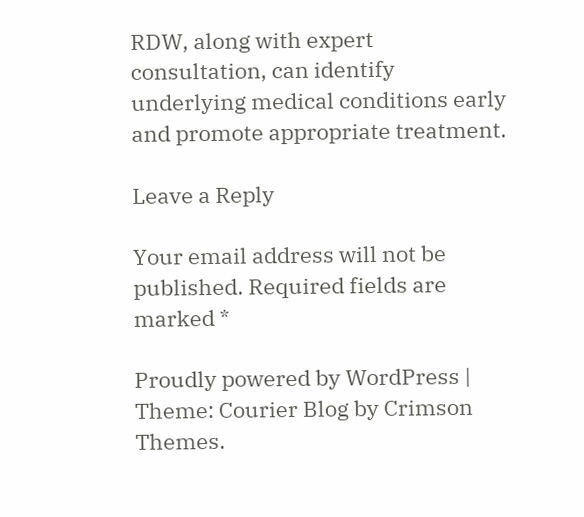RDW, along with expert consultation, can identify underlying medical conditions early and promote appropriate treatment.

Leave a Reply

Your email address will not be published. Required fields are marked *

Proudly powered by WordPress | Theme: Courier Blog by Crimson Themes.